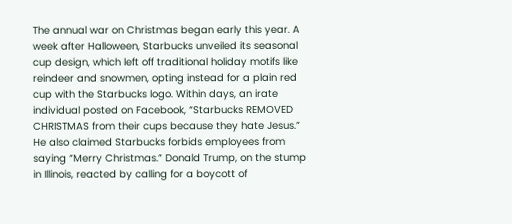The annual war on Christmas began early this year. A week after Halloween, Starbucks unveiled its seasonal cup design, which left off traditional holiday motifs like reindeer and snowmen, opting instead for a plain red cup with the Starbucks logo. Within days, an irate individual posted on Facebook, “Starbucks REMOVED CHRISTMAS from their cups because they hate Jesus.” He also claimed Starbucks forbids employees from saying “Merry Christmas.” Donald Trump, on the stump in Illinois, reacted by calling for a boycott of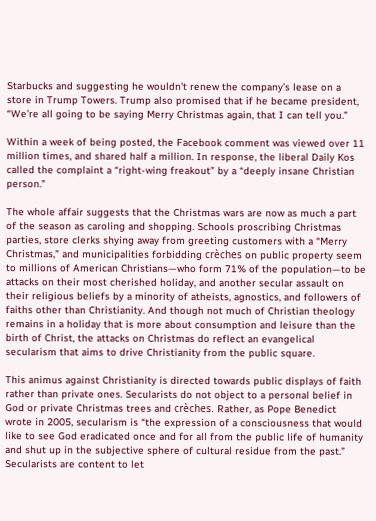Starbucks and suggesting he wouldn’t renew the company’s lease on a store in Trump Towers. Trump also promised that if he became president, “We’re all going to be saying Merry Christmas again, that I can tell you.”

Within a week of being posted, the Facebook comment was viewed over 11 million times, and shared half a million. In response, the liberal Daily Kos called the complaint a “right-wing freakout” by a “deeply insane Christian person.”

The whole affair suggests that the Christmas wars are now as much a part of the season as caroling and shopping. Schools proscribing Christmas parties, store clerks shying away from greeting customers with a “Merry Christmas,” and municipalities forbidding crèches on public property seem to millions of American Christians—who form 71% of the population—to be attacks on their most cherished holiday, and another secular assault on their religious beliefs by a minority of atheists, agnostics, and followers of faiths other than Christianity. And though not much of Christian theology remains in a holiday that is more about consumption and leisure than the birth of Christ, the attacks on Christmas do reflect an evangelical secularism that aims to drive Christianity from the public square.

This animus against Christianity is directed towards public displays of faith rather than private ones. Secularists do not object to a personal belief in God or private Christmas trees and crèches. Rather, as Pope Benedict wrote in 2005, secularism is “the expression of a consciousness that would like to see God eradicated once and for all from the public life of humanity and shut up in the subjective sphere of cultural residue from the past.” Secularists are content to let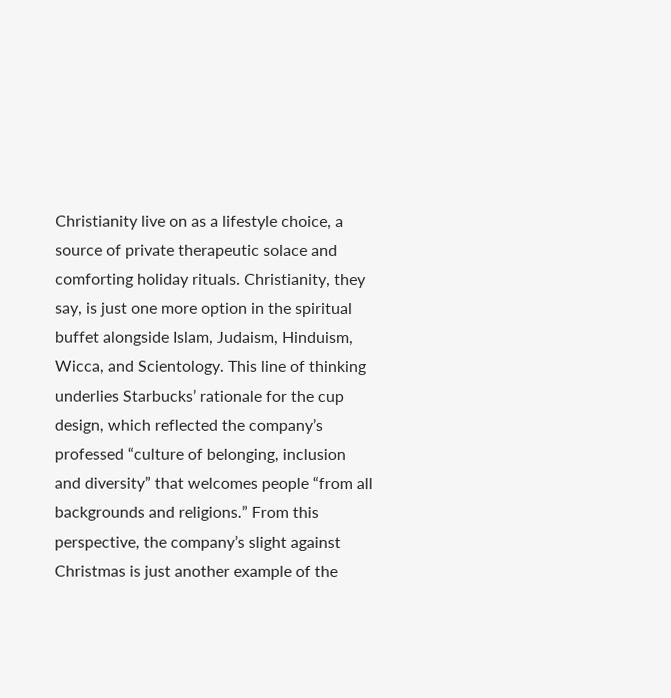Christianity live on as a lifestyle choice, a source of private therapeutic solace and comforting holiday rituals. Christianity, they say, is just one more option in the spiritual buffet alongside Islam, Judaism, Hinduism, Wicca, and Scientology. This line of thinking underlies Starbucks’ rationale for the cup design, which reflected the company’s professed “culture of belonging, inclusion and diversity” that welcomes people “from all backgrounds and religions.” From this perspective, the company’s slight against Christmas is just another example of the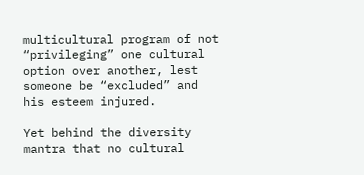multicultural program of not “privileging” one cultural option over another, lest someone be “excluded” and his esteem injured.

Yet behind the diversity mantra that no cultural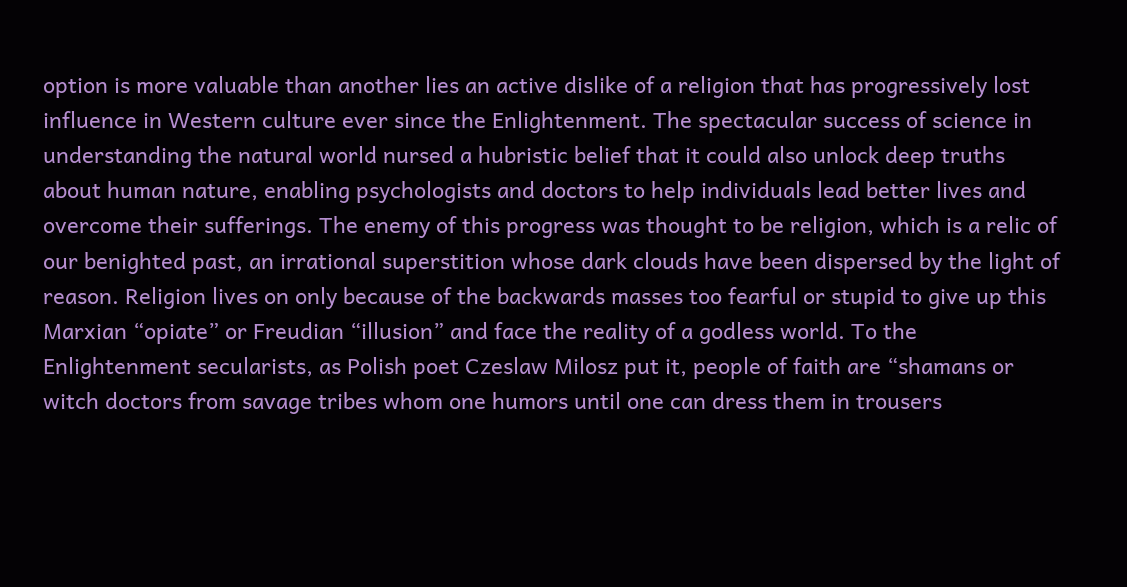option is more valuable than another lies an active dislike of a religion that has progressively lost influence in Western culture ever since the Enlightenment. The spectacular success of science in understanding the natural world nursed a hubristic belief that it could also unlock deep truths about human nature, enabling psychologists and doctors to help individuals lead better lives and overcome their sufferings. The enemy of this progress was thought to be religion, which is a relic of our benighted past, an irrational superstition whose dark clouds have been dispersed by the light of reason. Religion lives on only because of the backwards masses too fearful or stupid to give up this Marxian “opiate” or Freudian “illusion” and face the reality of a godless world. To the Enlightenment secularists, as Polish poet Czeslaw Milosz put it, people of faith are “shamans or witch doctors from savage tribes whom one humors until one can dress them in trousers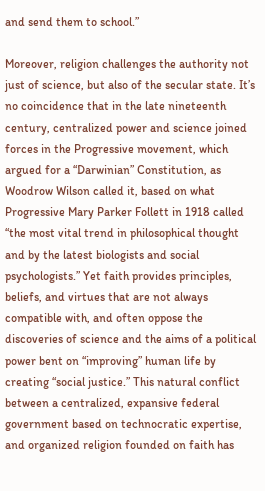and send them to school.”

Moreover, religion challenges the authority not just of science, but also of the secular state. It’s no coincidence that in the late nineteenth century, centralized power and science joined forces in the Progressive movement, which argued for a “Darwinian” Constitution, as Woodrow Wilson called it, based on what Progressive Mary Parker Follett in 1918 called “the most vital trend in philosophical thought and by the latest biologists and social psychologists.” Yet faith provides principles, beliefs, and virtues that are not always compatible with, and often oppose the discoveries of science and the aims of a political power bent on “improving” human life by creating “social justice.” This natural conflict between a centralized, expansive federal government based on technocratic expertise, and organized religion founded on faith has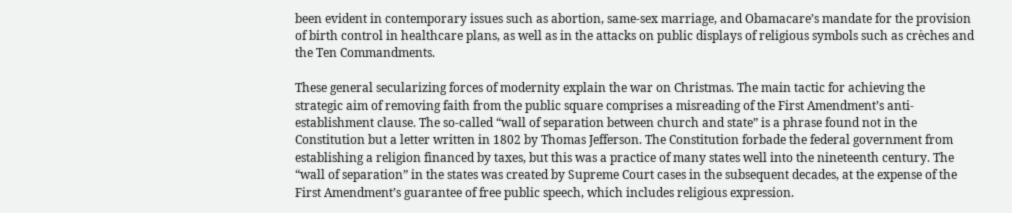been evident in contemporary issues such as abortion, same-sex marriage, and Obamacare’s mandate for the provision of birth control in healthcare plans, as well as in the attacks on public displays of religious symbols such as crèches and the Ten Commandments.

These general secularizing forces of modernity explain the war on Christmas. The main tactic for achieving the strategic aim of removing faith from the public square comprises a misreading of the First Amendment’s anti-establishment clause. The so-called “wall of separation between church and state” is a phrase found not in the Constitution but a letter written in 1802 by Thomas Jefferson. The Constitution forbade the federal government from establishing a religion financed by taxes, but this was a practice of many states well into the nineteenth century. The “wall of separation” in the states was created by Supreme Court cases in the subsequent decades, at the expense of the First Amendment’s guarantee of free public speech, which includes religious expression.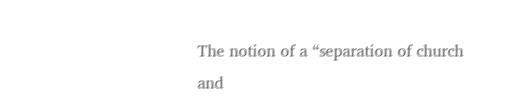The notion of a “separation of church and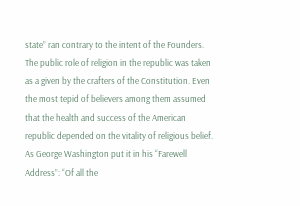state” ran contrary to the intent of the Founders. The public role of religion in the republic was taken as a given by the crafters of the Constitution. Even the most tepid of believers among them assumed that the health and success of the American republic depended on the vitality of religious belief. As George Washington put it in his “Farewell Address”: “Of all the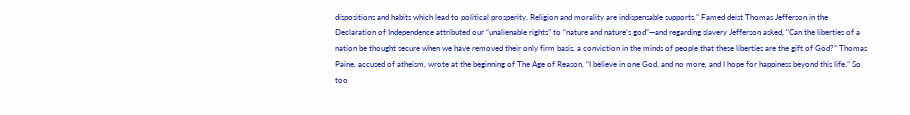dispositions and habits which lead to political prosperity, Religion and morality are indispensable supports.” Famed deist Thomas Jefferson in the Declaration of Independence attributed our “unalienable rights” to “nature and nature’s god”—and regarding slavery Jefferson asked, “Can the liberties of a nation be thought secure when we have removed their only firm basis, a conviction in the minds of people that these liberties are the gift of God?” Thomas Paine, accused of atheism, wrote at the beginning of The Age of Reason, “I believe in one God, and no more, and I hope for happiness beyond this life.” So too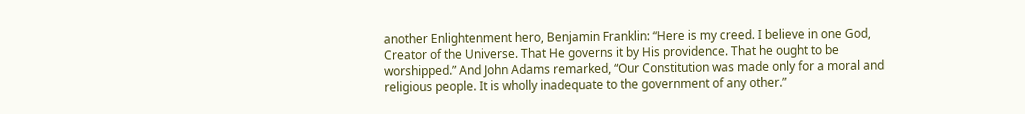another Enlightenment hero, Benjamin Franklin: “Here is my creed. I believe in one God, Creator of the Universe. That He governs it by His providence. That he ought to be worshipped.” And John Adams remarked, “Our Constitution was made only for a moral and religious people. It is wholly inadequate to the government of any other.”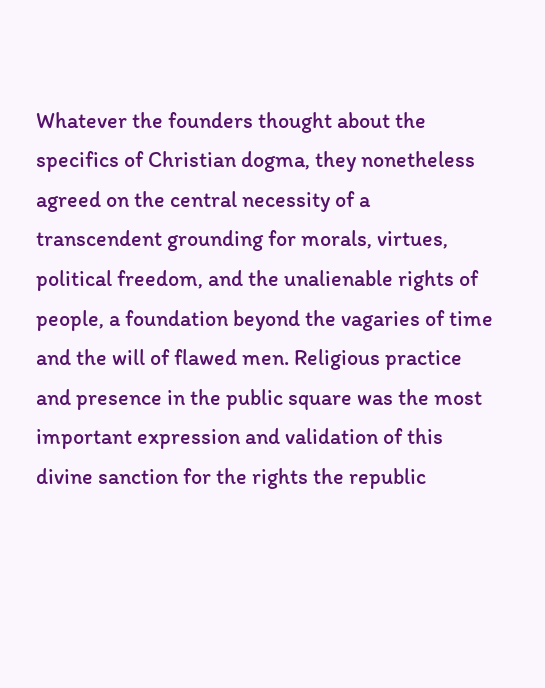Whatever the founders thought about the specifics of Christian dogma, they nonetheless agreed on the central necessity of a transcendent grounding for morals, virtues, political freedom, and the unalienable rights of people, a foundation beyond the vagaries of time and the will of flawed men. Religious practice and presence in the public square was the most important expression and validation of this divine sanction for the rights the republic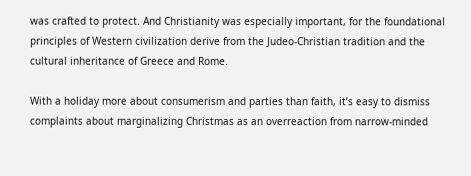was crafted to protect. And Christianity was especially important, for the foundational principles of Western civilization derive from the Judeo-Christian tradition and the cultural inheritance of Greece and Rome.

With a holiday more about consumerism and parties than faith, it’s easy to dismiss complaints about marginalizing Christmas as an overreaction from narrow-minded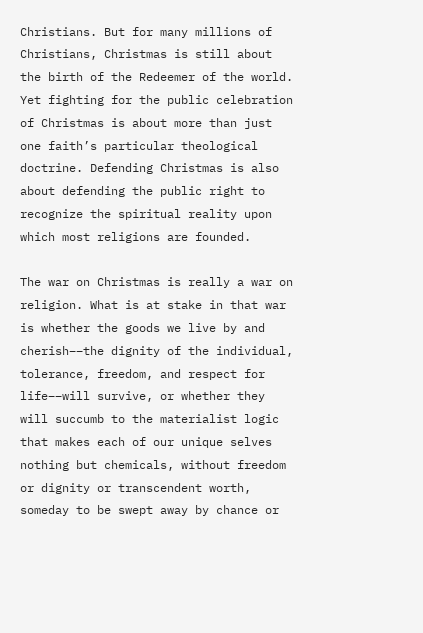Christians. But for many millions of Christians, Christmas is still about the birth of the Redeemer of the world. Yet fighting for the public celebration of Christmas is about more than just one faith’s particular theological doctrine. Defending Christmas is also about defending the public right to recognize the spiritual reality upon which most religions are founded.

The war on Christmas is really a war on religion. What is at stake in that war is whether the goods we live by and cherish––the dignity of the individual, tolerance, freedom, and respect for life––will survive, or whether they will succumb to the materialist logic that makes each of our unique selves nothing but chemicals, without freedom or dignity or transcendent worth, someday to be swept away by chance or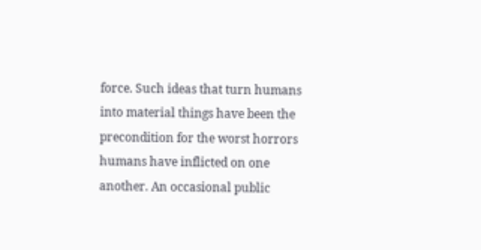force. Such ideas that turn humans into material things have been the precondition for the worst horrors humans have inflicted on one another. An occasional public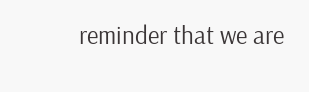reminder that we are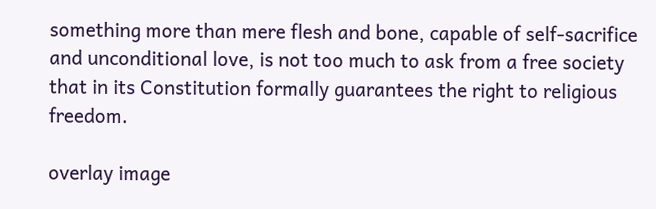something more than mere flesh and bone, capable of self-sacrifice and unconditional love, is not too much to ask from a free society that in its Constitution formally guarantees the right to religious freedom.

overlay image